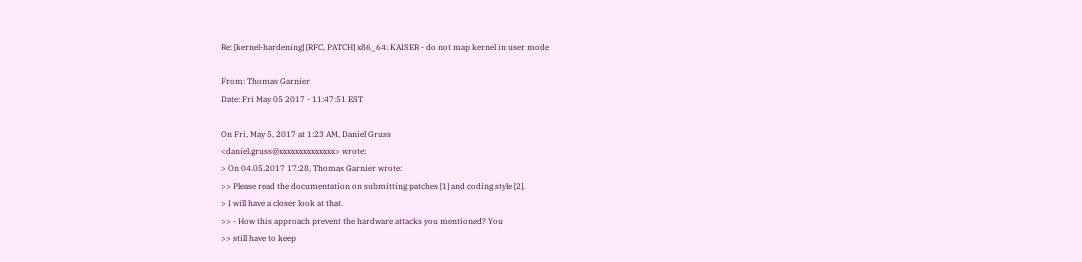Re: [kernel-hardening] [RFC, PATCH] x86_64: KAISER - do not map kernel in user mode

From: Thomas Garnier
Date: Fri May 05 2017 - 11:47:51 EST

On Fri, May 5, 2017 at 1:23 AM, Daniel Gruss
<daniel.gruss@xxxxxxxxxxxxxx> wrote:
> On 04.05.2017 17:28, Thomas Garnier wrote:
>> Please read the documentation on submitting patches [1] and coding style [2].
> I will have a closer look at that.
>> - How this approach prevent the hardware attacks you mentioned? You
>> still have to keep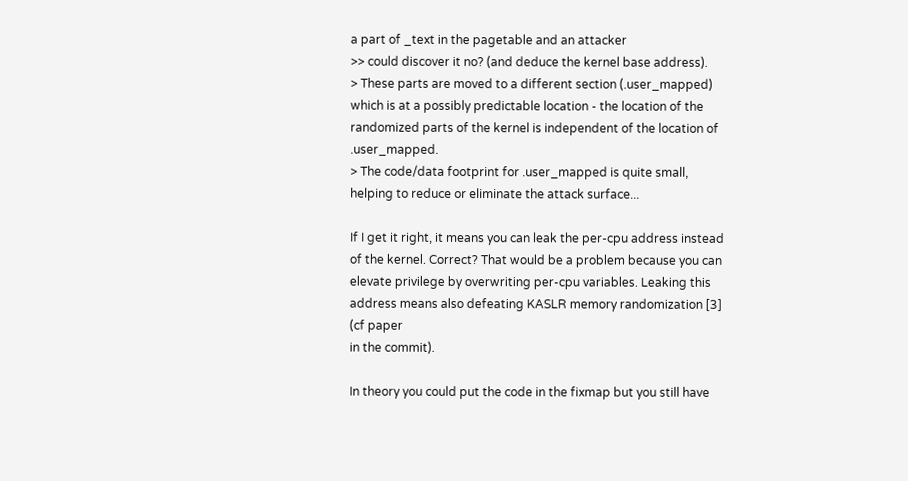a part of _text in the pagetable and an attacker
>> could discover it no? (and deduce the kernel base address).
> These parts are moved to a different section (.user_mapped) which is at a possibly predictable location - the location of the randomized parts of the kernel is independent of the location of .user_mapped.
> The code/data footprint for .user_mapped is quite small, helping to reduce or eliminate the attack surface...

If I get it right, it means you can leak the per-cpu address instead
of the kernel. Correct? That would be a problem because you can
elevate privilege by overwriting per-cpu variables. Leaking this
address means also defeating KASLR memory randomization [3] (cf paper
in the commit).

In theory you could put the code in the fixmap but you still have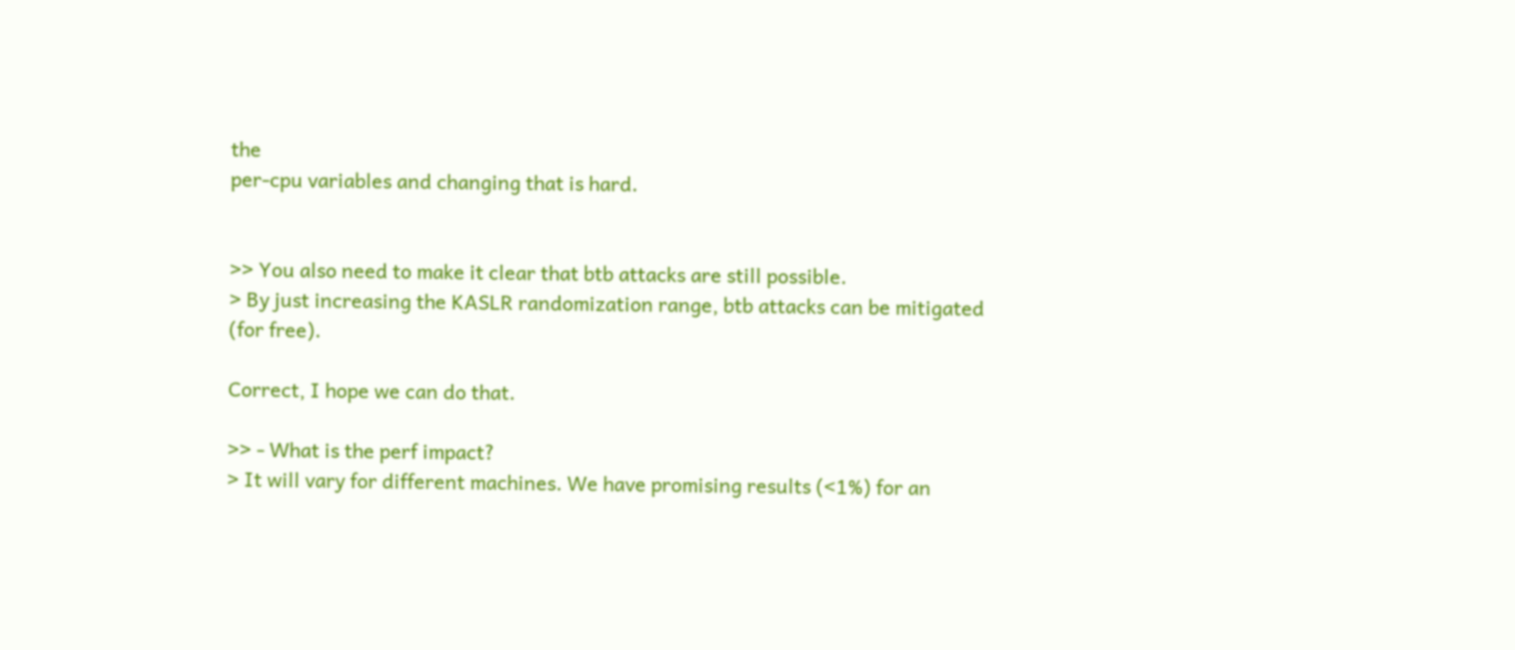the
per-cpu variables and changing that is hard.


>> You also need to make it clear that btb attacks are still possible.
> By just increasing the KASLR randomization range, btb attacks can be mitigated (for free).

Correct, I hope we can do that.

>> - What is the perf impact?
> It will vary for different machines. We have promising results (<1%) for an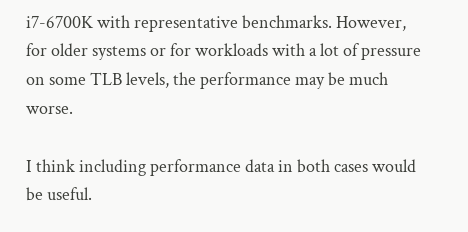i7-6700K with representative benchmarks. However, for older systems or for workloads with a lot of pressure on some TLB levels, the performance may be much worse.

I think including performance data in both cases would be useful.